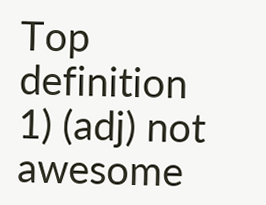Top definition
1) (adj) not awesome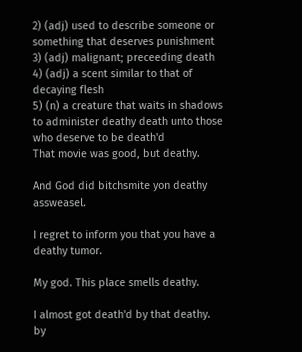2) (adj) used to describe someone or something that deserves punishment
3) (adj) malignant; preceeding death
4) (adj) a scent similar to that of decaying flesh
5) (n) a creature that waits in shadows to administer deathy death unto those who deserve to be death'd
That movie was good, but deathy.

And God did bitchsmite yon deathy assweasel.

I regret to inform you that you have a deathy tumor.

My god. This place smells deathy.

I almost got death'd by that deathy.
by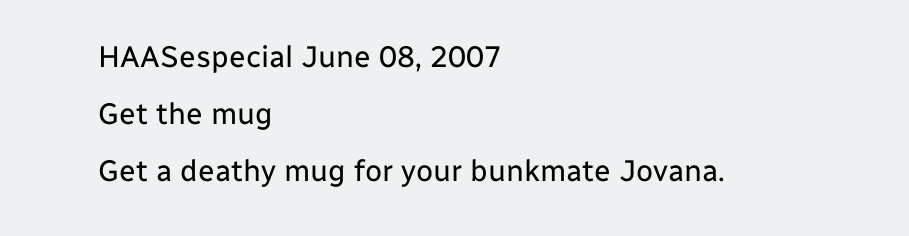HAASespecial June 08, 2007
Get the mug
Get a deathy mug for your bunkmate Jovana.